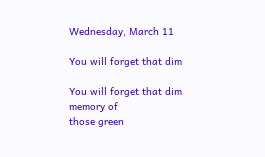Wednesday, March 11

You will forget that dim

You will forget that dim
memory of
those green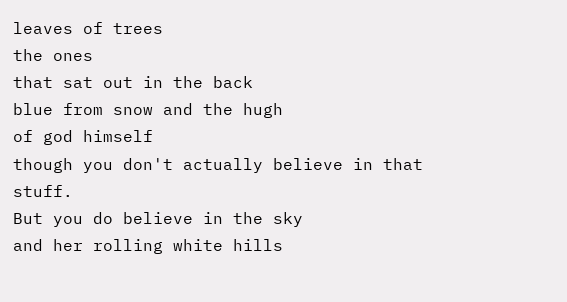leaves of trees
the ones
that sat out in the back
blue from snow and the hugh
of god himself
though you don't actually believe in that stuff.
But you do believe in the sky
and her rolling white hills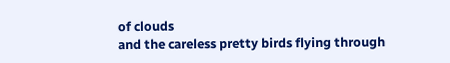of clouds
and the careless pretty birds flying through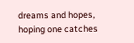dreams and hopes,
hoping one catches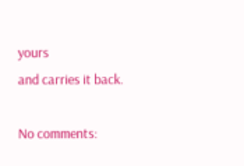yours
and carries it back.

No comments: